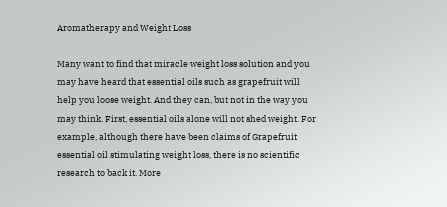Aromatherapy and Weight Loss

Many want to find that miracle weight loss solution and you may have heard that essential oils such as grapefruit will help you loose weight. And they can, but not in the way you may think. First, essential oils alone will not shed weight. For example, although there have been claims of Grapefruit essential oil stimulating weight loss, there is no scientific research to back it. More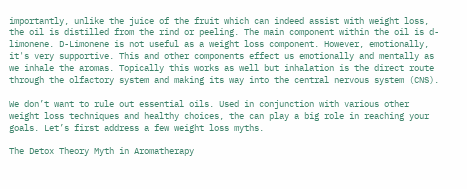importantly, unlike the juice of the fruit which can indeed assist with weight loss, the oil is distilled from the rind or peeling. The main component within the oil is d-limonene. D-Limonene is not useful as a weight loss component. However, emotionally, it's very supportive. This and other components effect us emotionally and mentally as we inhale the aromas. Topically this works as well but inhalation is the direct route through the olfactory system and making its way into the central nervous system (CNS).

We don’t want to rule out essential oils. Used in conjunction with various other weight loss techniques and healthy choices, the can play a big role in reaching your goals. Let’s first address a few weight loss myths.

The Detox Theory Myth in Aromatherapy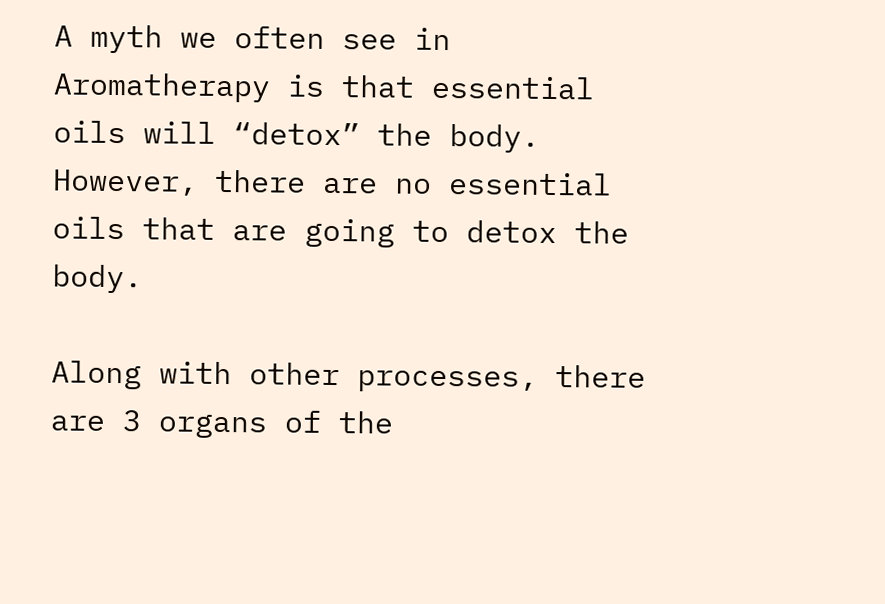A myth we often see in Aromatherapy is that essential oils will “detox” the body. However, there are no essential oils that are going to detox the body.

Along with other processes, there are 3 organs of the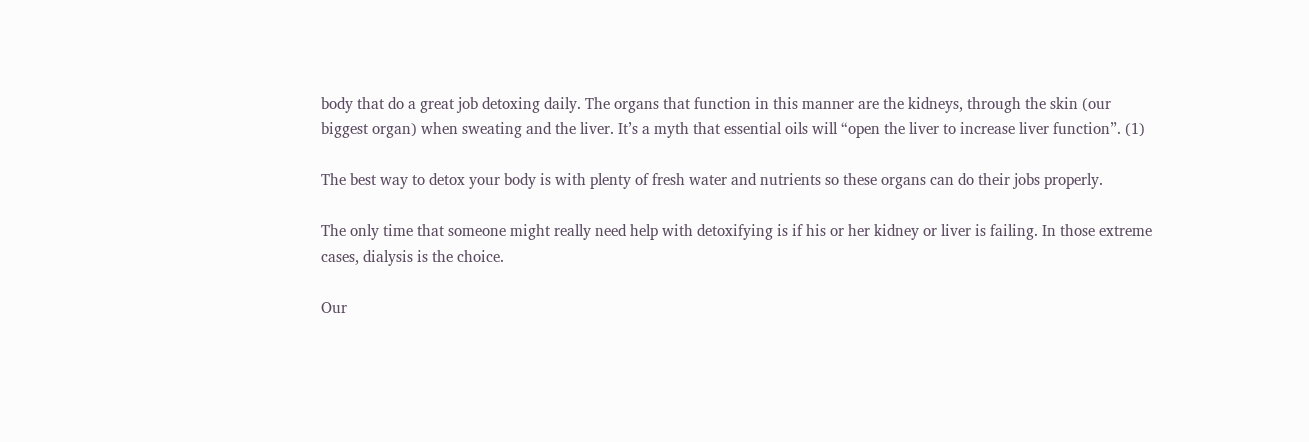body that do a great job detoxing daily. The organs that function in this manner are the kidneys, through the skin (our biggest organ) when sweating and the liver. It’s a myth that essential oils will “open the liver to increase liver function”. (1)

The best way to detox your body is with plenty of fresh water and nutrients so these organs can do their jobs properly.

The only time that someone might really need help with detoxifying is if his or her kidney or liver is failing. In those extreme cases, dialysis is the choice.

Our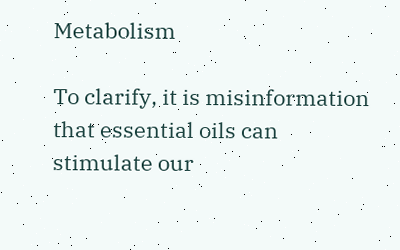Metabolism

To clarify, it is misinformation that essential oils can stimulate our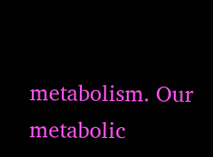metabolism. Our metabolic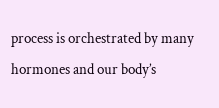process is orchestrated by many hormones and our body’s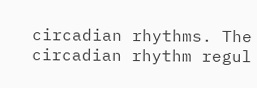circadian rhythms. The circadian rhythm regul